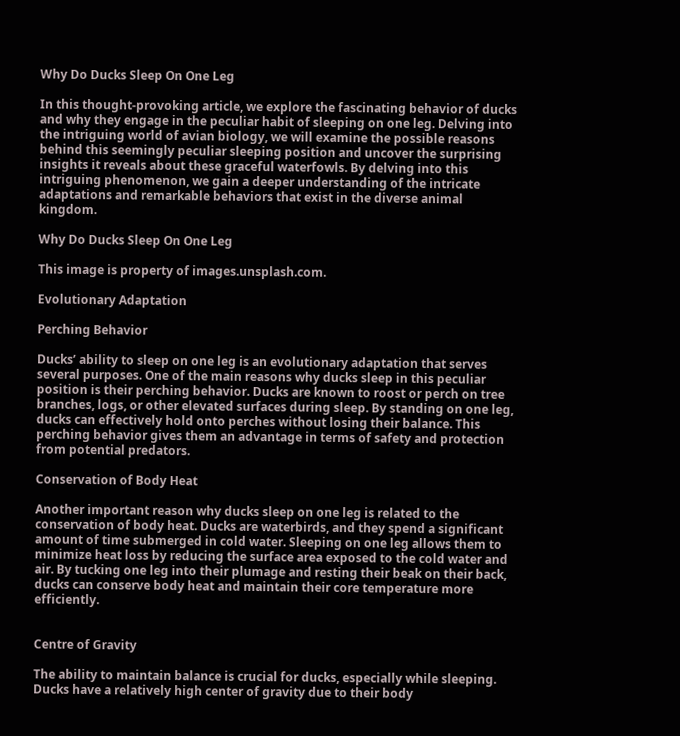Why Do Ducks Sleep On One Leg

In this thought-provoking article, we explore the fascinating behavior of ducks and why they engage in the peculiar habit of sleeping on one leg. Delving into the intriguing world of avian biology, we will examine the possible reasons behind this seemingly peculiar sleeping position and uncover the surprising insights it reveals about these graceful waterfowls. By delving into this intriguing phenomenon, we gain a deeper understanding of the intricate adaptations and remarkable behaviors that exist in the diverse animal kingdom.

Why Do Ducks Sleep On One Leg

This image is property of images.unsplash.com.

Evolutionary Adaptation

Perching Behavior

Ducks’ ability to sleep on one leg is an evolutionary adaptation that serves several purposes. One of the main reasons why ducks sleep in this peculiar position is their perching behavior. Ducks are known to roost or perch on tree branches, logs, or other elevated surfaces during sleep. By standing on one leg, ducks can effectively hold onto perches without losing their balance. This perching behavior gives them an advantage in terms of safety and protection from potential predators.

Conservation of Body Heat

Another important reason why ducks sleep on one leg is related to the conservation of body heat. Ducks are waterbirds, and they spend a significant amount of time submerged in cold water. Sleeping on one leg allows them to minimize heat loss by reducing the surface area exposed to the cold water and air. By tucking one leg into their plumage and resting their beak on their back, ducks can conserve body heat and maintain their core temperature more efficiently.


Centre of Gravity

The ability to maintain balance is crucial for ducks, especially while sleeping. Ducks have a relatively high center of gravity due to their body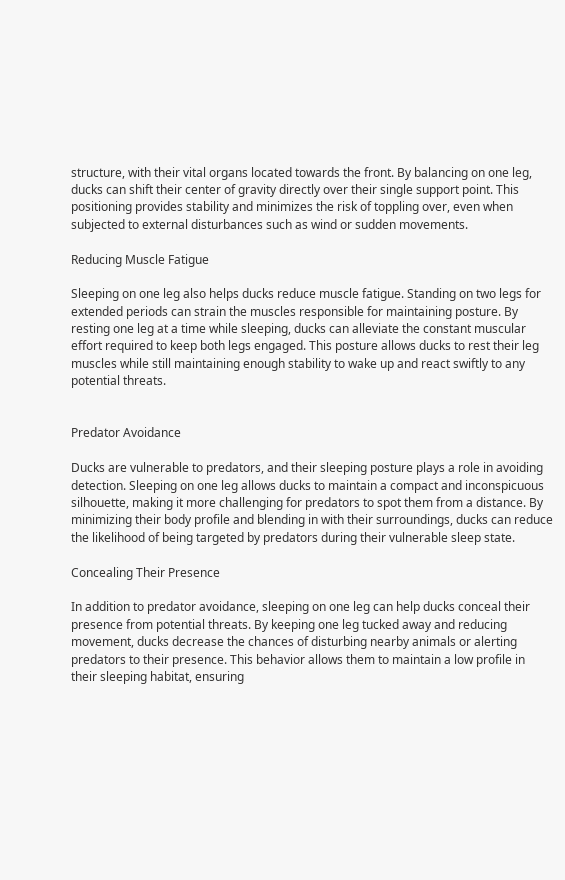structure, with their vital organs located towards the front. By balancing on one leg, ducks can shift their center of gravity directly over their single support point. This positioning provides stability and minimizes the risk of toppling over, even when subjected to external disturbances such as wind or sudden movements.

Reducing Muscle Fatigue

Sleeping on one leg also helps ducks reduce muscle fatigue. Standing on two legs for extended periods can strain the muscles responsible for maintaining posture. By resting one leg at a time while sleeping, ducks can alleviate the constant muscular effort required to keep both legs engaged. This posture allows ducks to rest their leg muscles while still maintaining enough stability to wake up and react swiftly to any potential threats.


Predator Avoidance

Ducks are vulnerable to predators, and their sleeping posture plays a role in avoiding detection. Sleeping on one leg allows ducks to maintain a compact and inconspicuous silhouette, making it more challenging for predators to spot them from a distance. By minimizing their body profile and blending in with their surroundings, ducks can reduce the likelihood of being targeted by predators during their vulnerable sleep state.

Concealing Their Presence

In addition to predator avoidance, sleeping on one leg can help ducks conceal their presence from potential threats. By keeping one leg tucked away and reducing movement, ducks decrease the chances of disturbing nearby animals or alerting predators to their presence. This behavior allows them to maintain a low profile in their sleeping habitat, ensuring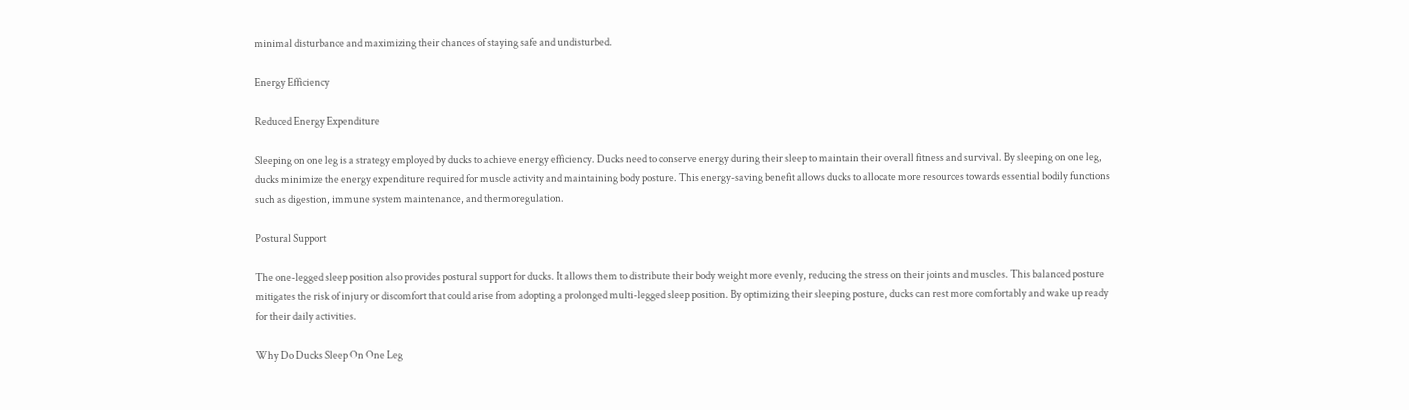minimal disturbance and maximizing their chances of staying safe and undisturbed.

Energy Efficiency

Reduced Energy Expenditure

Sleeping on one leg is a strategy employed by ducks to achieve energy efficiency. Ducks need to conserve energy during their sleep to maintain their overall fitness and survival. By sleeping on one leg, ducks minimize the energy expenditure required for muscle activity and maintaining body posture. This energy-saving benefit allows ducks to allocate more resources towards essential bodily functions such as digestion, immune system maintenance, and thermoregulation.

Postural Support

The one-legged sleep position also provides postural support for ducks. It allows them to distribute their body weight more evenly, reducing the stress on their joints and muscles. This balanced posture mitigates the risk of injury or discomfort that could arise from adopting a prolonged multi-legged sleep position. By optimizing their sleeping posture, ducks can rest more comfortably and wake up ready for their daily activities.

Why Do Ducks Sleep On One Leg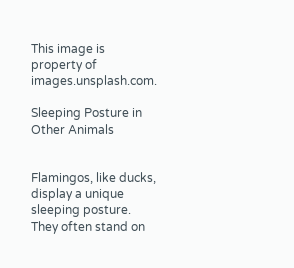This image is property of images.unsplash.com.

Sleeping Posture in Other Animals


Flamingos, like ducks, display a unique sleeping posture. They often stand on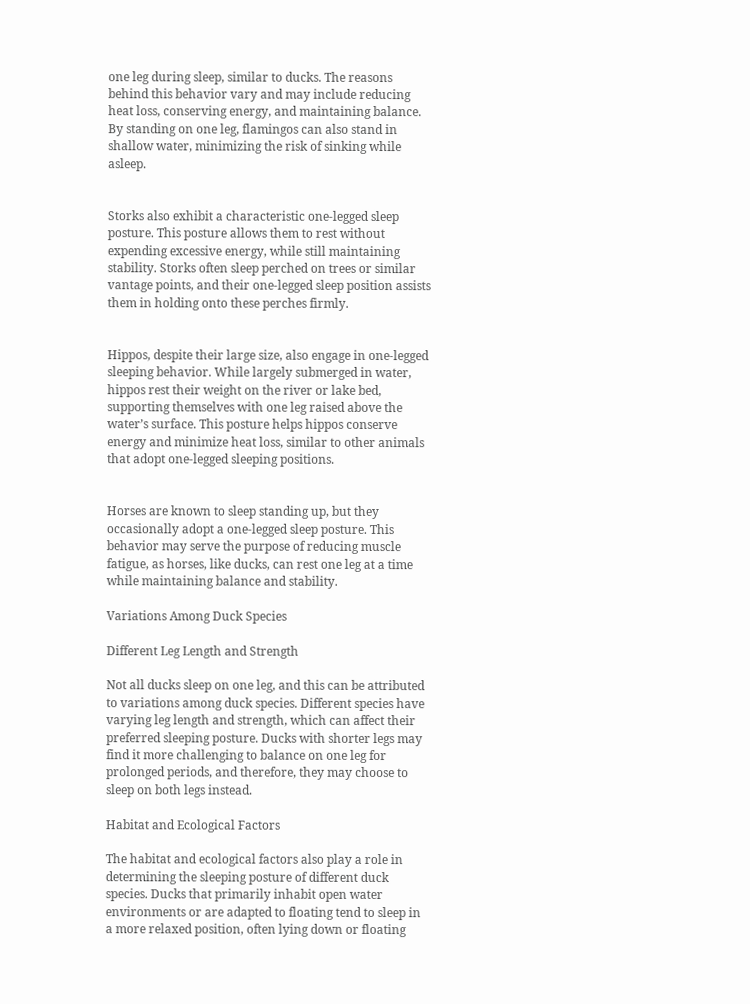one leg during sleep, similar to ducks. The reasons behind this behavior vary and may include reducing heat loss, conserving energy, and maintaining balance. By standing on one leg, flamingos can also stand in shallow water, minimizing the risk of sinking while asleep.


Storks also exhibit a characteristic one-legged sleep posture. This posture allows them to rest without expending excessive energy, while still maintaining stability. Storks often sleep perched on trees or similar vantage points, and their one-legged sleep position assists them in holding onto these perches firmly.


Hippos, despite their large size, also engage in one-legged sleeping behavior. While largely submerged in water, hippos rest their weight on the river or lake bed, supporting themselves with one leg raised above the water’s surface. This posture helps hippos conserve energy and minimize heat loss, similar to other animals that adopt one-legged sleeping positions.


Horses are known to sleep standing up, but they occasionally adopt a one-legged sleep posture. This behavior may serve the purpose of reducing muscle fatigue, as horses, like ducks, can rest one leg at a time while maintaining balance and stability.

Variations Among Duck Species

Different Leg Length and Strength

Not all ducks sleep on one leg, and this can be attributed to variations among duck species. Different species have varying leg length and strength, which can affect their preferred sleeping posture. Ducks with shorter legs may find it more challenging to balance on one leg for prolonged periods, and therefore, they may choose to sleep on both legs instead.

Habitat and Ecological Factors

The habitat and ecological factors also play a role in determining the sleeping posture of different duck species. Ducks that primarily inhabit open water environments or are adapted to floating tend to sleep in a more relaxed position, often lying down or floating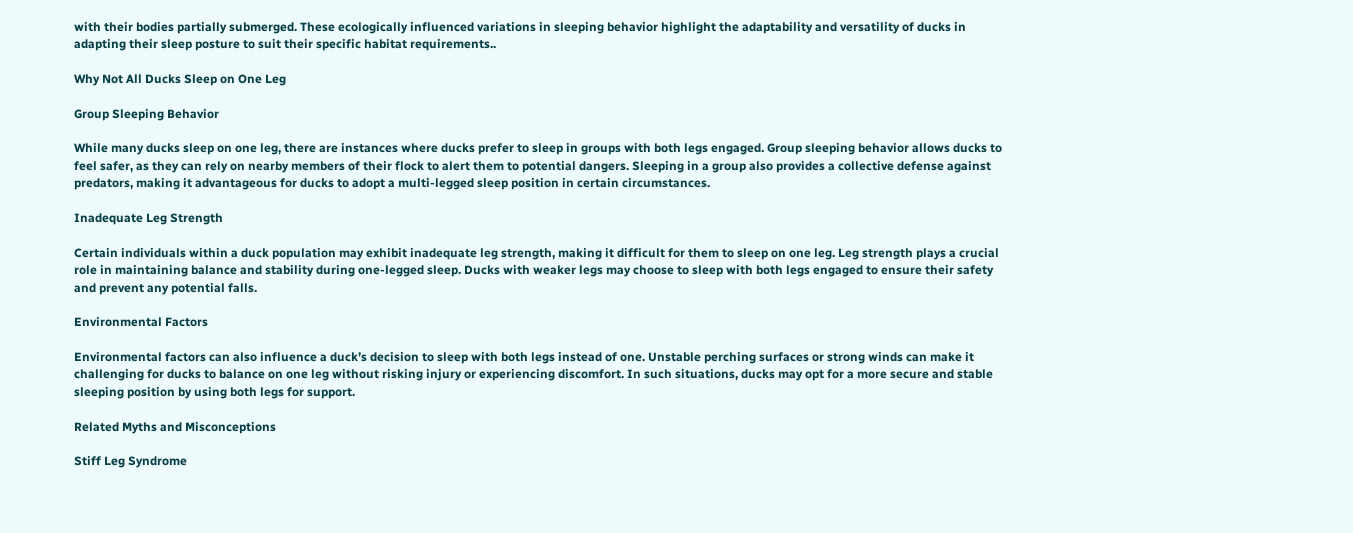with their bodies partially submerged. These ecologically influenced variations in sleeping behavior highlight the adaptability and versatility of ducks in adapting their sleep posture to suit their specific habitat requirements..

Why Not All Ducks Sleep on One Leg

Group Sleeping Behavior

While many ducks sleep on one leg, there are instances where ducks prefer to sleep in groups with both legs engaged. Group sleeping behavior allows ducks to feel safer, as they can rely on nearby members of their flock to alert them to potential dangers. Sleeping in a group also provides a collective defense against predators, making it advantageous for ducks to adopt a multi-legged sleep position in certain circumstances.

Inadequate Leg Strength

Certain individuals within a duck population may exhibit inadequate leg strength, making it difficult for them to sleep on one leg. Leg strength plays a crucial role in maintaining balance and stability during one-legged sleep. Ducks with weaker legs may choose to sleep with both legs engaged to ensure their safety and prevent any potential falls.

Environmental Factors

Environmental factors can also influence a duck’s decision to sleep with both legs instead of one. Unstable perching surfaces or strong winds can make it challenging for ducks to balance on one leg without risking injury or experiencing discomfort. In such situations, ducks may opt for a more secure and stable sleeping position by using both legs for support.

Related Myths and Misconceptions

Stiff Leg Syndrome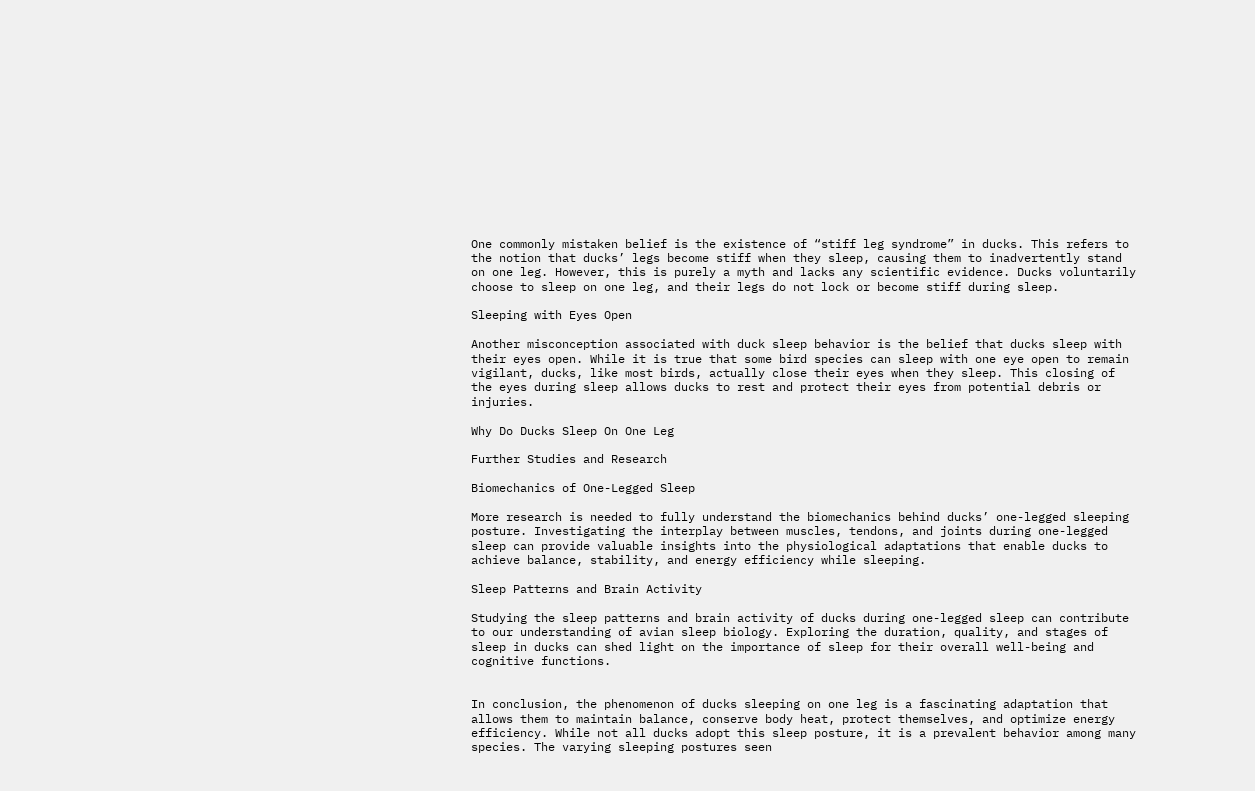One commonly mistaken belief is the existence of “stiff leg syndrome” in ducks. This refers to the notion that ducks’ legs become stiff when they sleep, causing them to inadvertently stand on one leg. However, this is purely a myth and lacks any scientific evidence. Ducks voluntarily choose to sleep on one leg, and their legs do not lock or become stiff during sleep.

Sleeping with Eyes Open

Another misconception associated with duck sleep behavior is the belief that ducks sleep with their eyes open. While it is true that some bird species can sleep with one eye open to remain vigilant, ducks, like most birds, actually close their eyes when they sleep. This closing of the eyes during sleep allows ducks to rest and protect their eyes from potential debris or injuries.

Why Do Ducks Sleep On One Leg

Further Studies and Research

Biomechanics of One-Legged Sleep

More research is needed to fully understand the biomechanics behind ducks’ one-legged sleeping posture. Investigating the interplay between muscles, tendons, and joints during one-legged sleep can provide valuable insights into the physiological adaptations that enable ducks to achieve balance, stability, and energy efficiency while sleeping.

Sleep Patterns and Brain Activity

Studying the sleep patterns and brain activity of ducks during one-legged sleep can contribute to our understanding of avian sleep biology. Exploring the duration, quality, and stages of sleep in ducks can shed light on the importance of sleep for their overall well-being and cognitive functions.


In conclusion, the phenomenon of ducks sleeping on one leg is a fascinating adaptation that allows them to maintain balance, conserve body heat, protect themselves, and optimize energy efficiency. While not all ducks adopt this sleep posture, it is a prevalent behavior among many species. The varying sleeping postures seen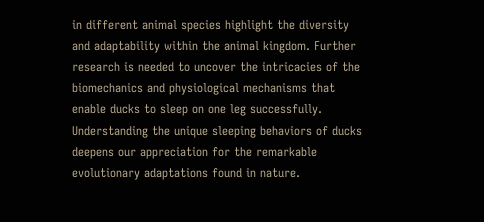in different animal species highlight the diversity and adaptability within the animal kingdom. Further research is needed to uncover the intricacies of the biomechanics and physiological mechanisms that enable ducks to sleep on one leg successfully. Understanding the unique sleeping behaviors of ducks deepens our appreciation for the remarkable evolutionary adaptations found in nature.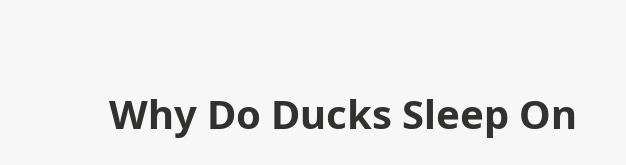Why Do Ducks Sleep On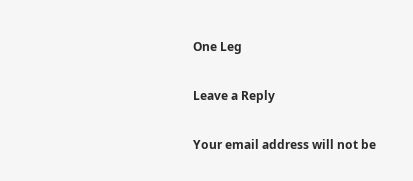One Leg

Leave a Reply

Your email address will not be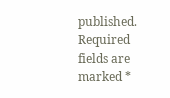published. Required fields are marked *